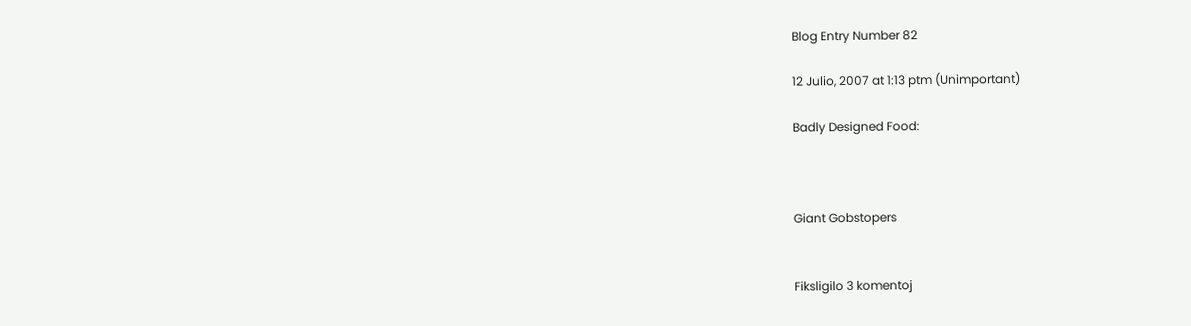Blog Entry Number 82

12 Julio, 2007 at 1:13 ptm (Unimportant)

Badly Designed Food:



Giant Gobstopers


Fiksligilo 3 komentoj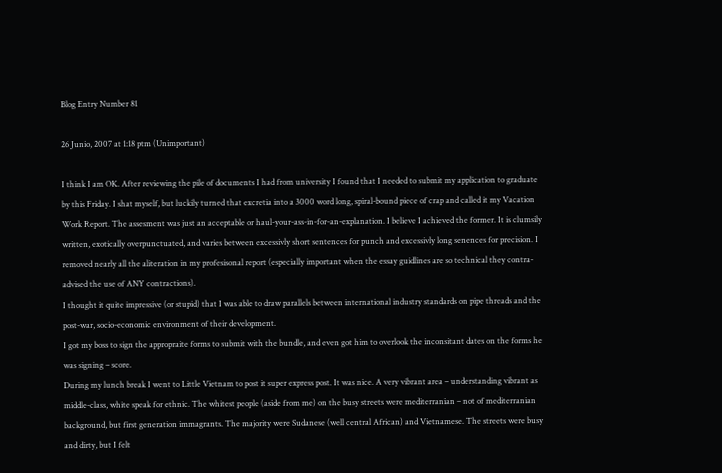Blog Entry Number 81

26 Junio, 2007 at 1:18 ptm (Unimportant)

I think I am OK. After reviewing the pile of documents I had from university I found that I needed to submit my application to graduate by this Friday. I shat myself, but luckily turned that excretia into a 3000 word long, spiral-bound piece of crap and called it my Vacation Work Report. The assesment was just an acceptable or haul-your-ass-in-for-an-explanation. I believe I achieved the former. It is clumsily written, exotically overpunctuated, and varies between excessivly short sentences for punch and excessivly long senences for precision. I removed nearly all the aliteration in my profesisonal report (especially important when the essay guidlines are so technical they contra-advised the use of ANY contractions).
I thought it quite impressive (or stupid) that I was able to draw parallels between international industry standards on pipe threads and the post-war, socio-economic environment of their development.
I got my boss to sign the appropraite forms to submit with the bundle, and even got him to overlook the inconsitant dates on the forms he was signing – score.
During my lunch break I went to Little Vietnam to post it super express post. It was nice. A very vibrant area – understanding vibrant as middle-class, white speak for ethnic. The whitest people (aside from me) on the busy streets were mediterranian – not of mediterranian background, but first generation immagrants. The majority were Sudanese (well central African) and Vietnamese. The streets were busy and dirty, but I felt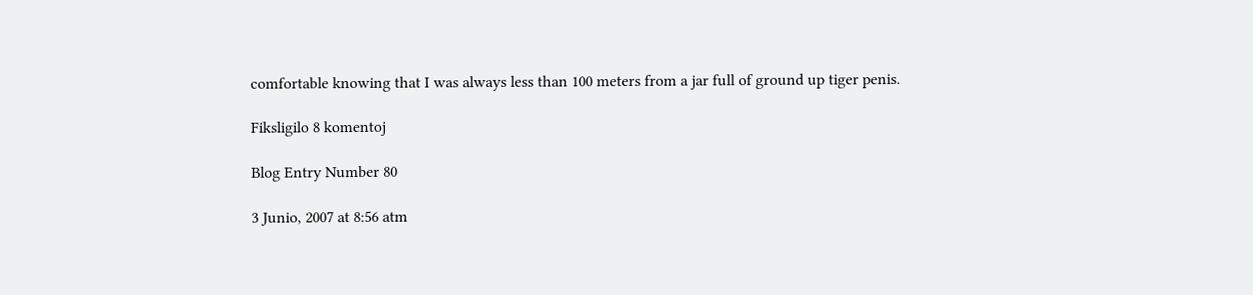comfortable knowing that I was always less than 100 meters from a jar full of ground up tiger penis.

Fiksligilo 8 komentoj

Blog Entry Number 80

3 Junio, 2007 at 8:56 atm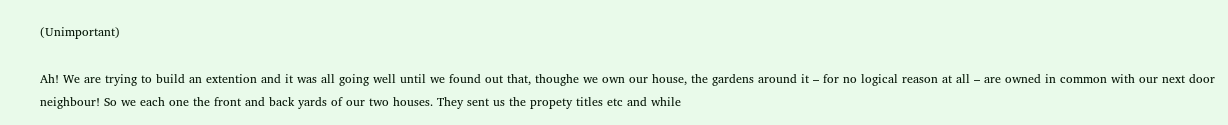(Unimportant)

Ah! We are trying to build an extention and it was all going well until we found out that, thoughe we own our house, the gardens around it – for no logical reason at all – are owned in common with our next door neighbour! So we each one the front and back yards of our two houses. They sent us the propety titles etc and while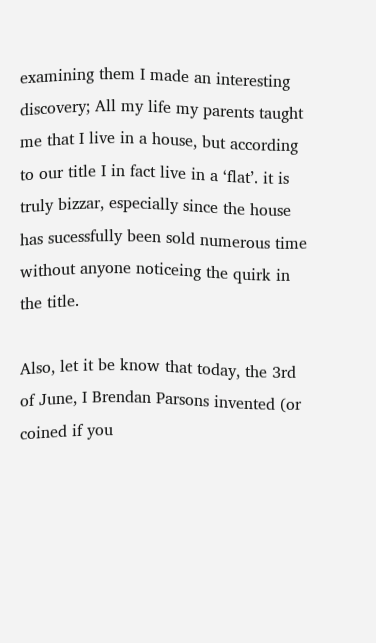examining them I made an interesting discovery; All my life my parents taught me that I live in a house, but according to our title I in fact live in a ‘flat’. it is truly bizzar, especially since the house has sucessfully been sold numerous time without anyone noticeing the quirk in the title.

Also, let it be know that today, the 3rd of June, I Brendan Parsons invented (or coined if you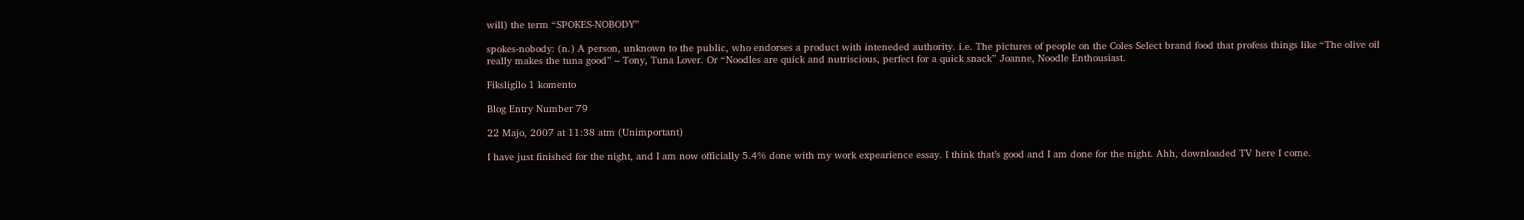will) the term “SPOKES-NOBODY”

spokes-nobody: (n.) A person, unknown to the public, who endorses a product with inteneded authority. i.e. The pictures of people on the Coles Select brand food that profess things like “The olive oil really makes the tuna good” – Tony, Tuna Lover. Or “Noodles are quick and nutriscious, perfect for a quick snack” Joanne, Noodle Enthousiast.

Fiksligilo 1 komento

Blog Entry Number 79

22 Majo, 2007 at 11:38 atm (Unimportant)

I have just finished for the night, and I am now officially 5.4% done with my work expearience essay. I think that’s good and I am done for the night. Ahh, downloaded TV here I come.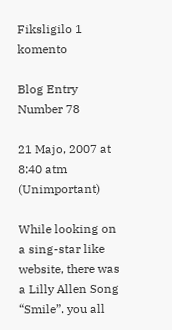Fiksligilo 1 komento

Blog Entry Number 78

21 Majo, 2007 at 8:40 atm (Unimportant)

While looking on a sing-star like website, there was a Lilly Allen Song “Smile”. you all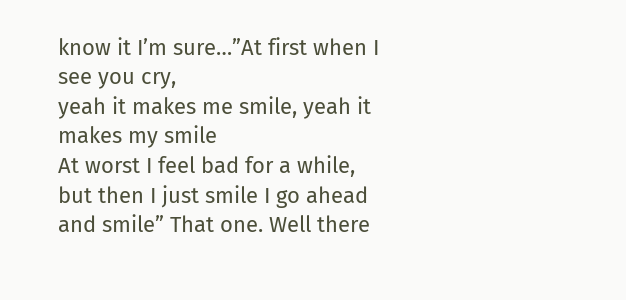know it I’m sure…”At first when I see you cry,
yeah it makes me smile, yeah it makes my smile
At worst I feel bad for a while,
but then I just smile I go ahead and smile” That one. Well there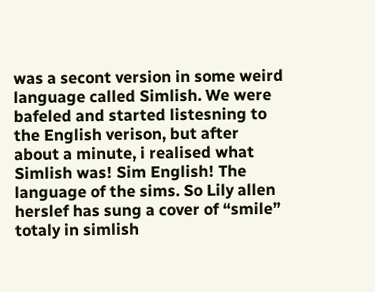was a secont version in some weird language called Simlish. We were bafeled and started listesning to the English verison, but after about a minute, i realised what Simlish was! Sim English! The language of the sims. So Lily allen herslef has sung a cover of “smile” totaly in simlish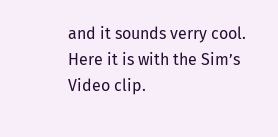and it sounds verry cool. Here it is with the Sim’s Video clip.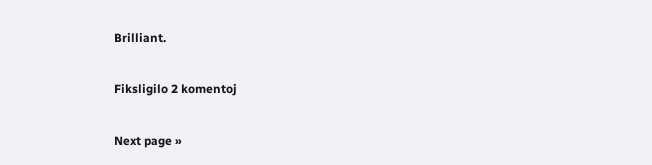Brilliant.

Fiksligilo 2 komentoj

Next page »